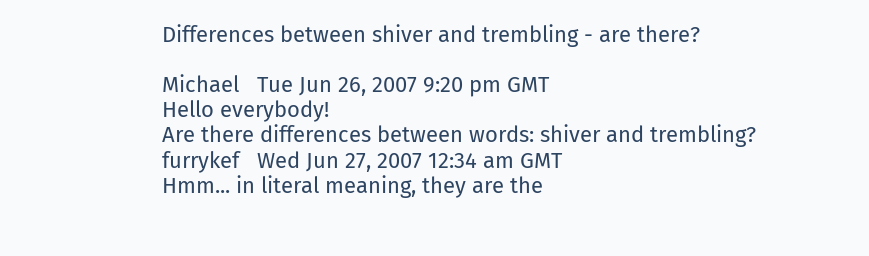Differences between shiver and trembling - are there?

Michael   Tue Jun 26, 2007 9:20 pm GMT
Hello everybody!
Are there differences between words: shiver and trembling?
furrykef   Wed Jun 27, 2007 12:34 am GMT
Hmm... in literal meaning, they are the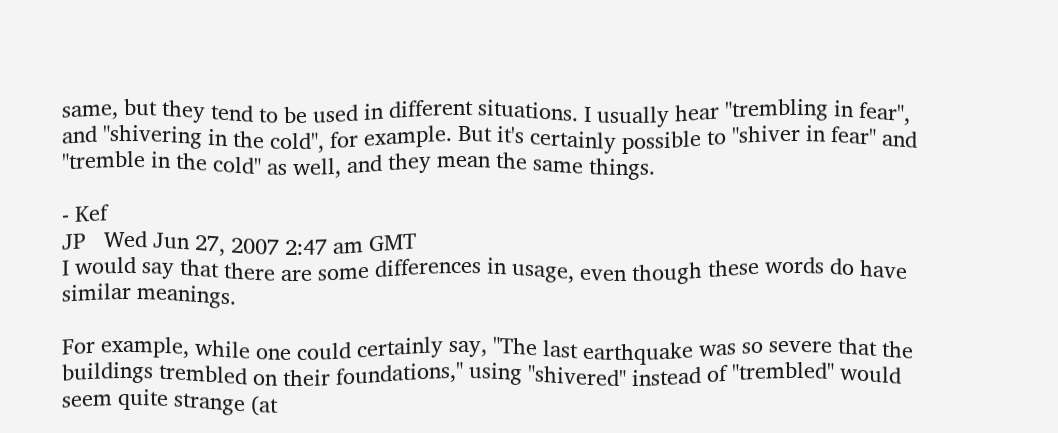same, but they tend to be used in different situations. I usually hear "trembling in fear", and "shivering in the cold", for example. But it's certainly possible to "shiver in fear" and "tremble in the cold" as well, and they mean the same things.

- Kef
JP   Wed Jun 27, 2007 2:47 am GMT
I would say that there are some differences in usage, even though these words do have similar meanings.

For example, while one could certainly say, "The last earthquake was so severe that the buildings trembled on their foundations," using "shivered" instead of "trembled" would seem quite strange (at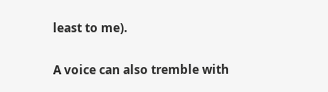least to me).

A voice can also tremble with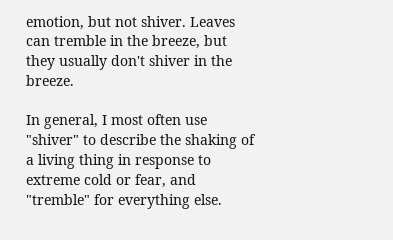emotion, but not shiver. Leaves can tremble in the breeze, but they usually don't shiver in the breeze.

In general, I most often use "shiver" to describe the shaking of a living thing in response to extreme cold or fear, and "tremble" for everything else.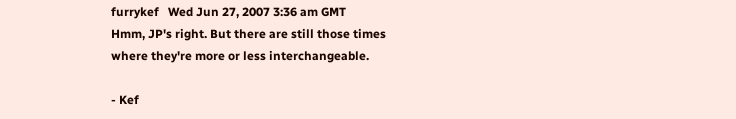furrykef   Wed Jun 27, 2007 3:36 am GMT
Hmm, JP's right. But there are still those times where they're more or less interchangeable.

- Kef